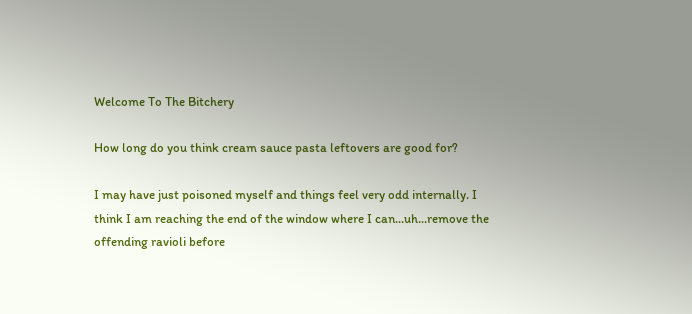Welcome To The Bitchery

How long do you think cream sauce pasta leftovers are good for?

I may have just poisoned myself and things feel very odd internally. I think I am reaching the end of the window where I can...uh...remove the offending ravioli before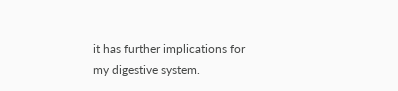it has further implications for my digestive system.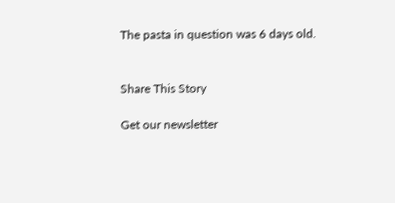The pasta in question was 6 days old.


Share This Story

Get our newsletter